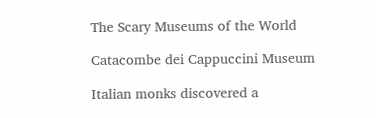The Scary Museums of the World

Catacombe dei Cappuccini Museum

Italian monks discovered a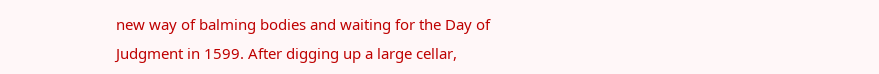new way of balming bodies and waiting for the Day of Judgment in 1599. After digging up a large cellar,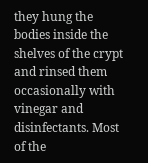they hung the bodies inside the shelves of the crypt and rinsed them occasionally with vinegar and disinfectants. Most of the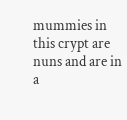mummies in this crypt are nuns and are in a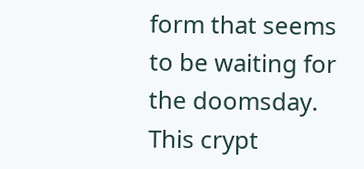form that seems to be waiting for the doomsday. This crypt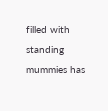filled with standing mummies has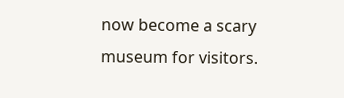now become a scary museum for visitors.